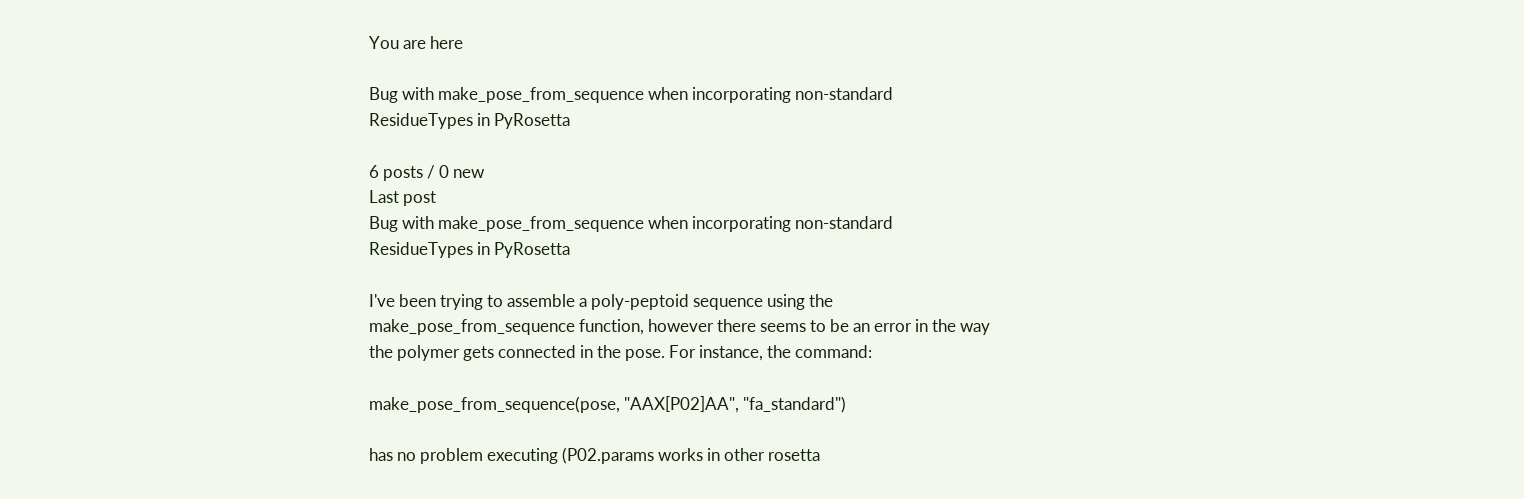You are here

Bug with make_pose_from_sequence when incorporating non-standard ResidueTypes in PyRosetta

6 posts / 0 new
Last post
Bug with make_pose_from_sequence when incorporating non-standard ResidueTypes in PyRosetta

I've been trying to assemble a poly-peptoid sequence using the make_pose_from_sequence function, however there seems to be an error in the way the polymer gets connected in the pose. For instance, the command:

make_pose_from_sequence(pose, "AAX[P02]AA", "fa_standard")

has no problem executing (P02.params works in other rosetta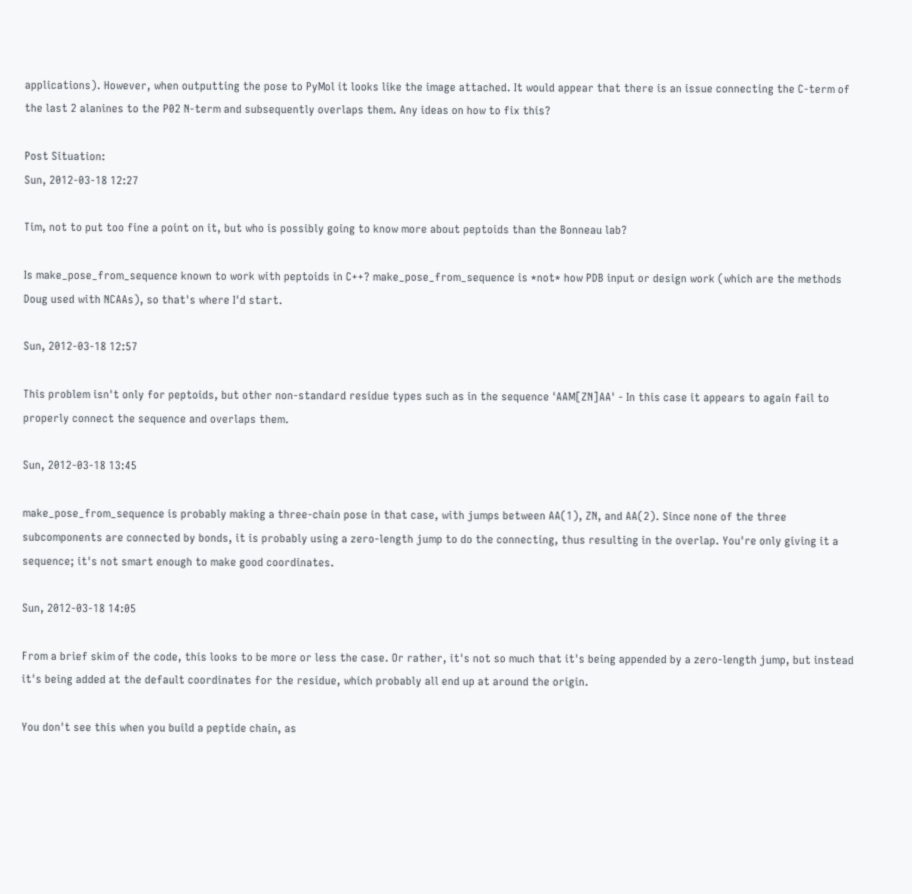applications). However, when outputting the pose to PyMol it looks like the image attached. It would appear that there is an issue connecting the C-term of the last 2 alanines to the P02 N-term and subsequently overlaps them. Any ideas on how to fix this?

Post Situation:
Sun, 2012-03-18 12:27

Tim, not to put too fine a point on it, but who is possibly going to know more about peptoids than the Bonneau lab?

Is make_pose_from_sequence known to work with peptoids in C++? make_pose_from_sequence is *not* how PDB input or design work (which are the methods Doug used with NCAAs), so that's where I'd start.

Sun, 2012-03-18 12:57

This problem isn't only for peptoids, but other non-standard residue types such as in the sequence 'AAM[ZN]AA' - In this case it appears to again fail to properly connect the sequence and overlaps them.

Sun, 2012-03-18 13:45

make_pose_from_sequence is probably making a three-chain pose in that case, with jumps between AA(1), ZN, and AA(2). Since none of the three subcomponents are connected by bonds, it is probably using a zero-length jump to do the connecting, thus resulting in the overlap. You're only giving it a sequence; it's not smart enough to make good coordinates.

Sun, 2012-03-18 14:05

From a brief skim of the code, this looks to be more or less the case. Or rather, it's not so much that it's being appended by a zero-length jump, but instead it's being added at the default coordinates for the residue, which probably all end up at around the origin.

You don't see this when you build a peptide chain, as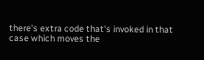there's extra code that's invoked in that case which moves the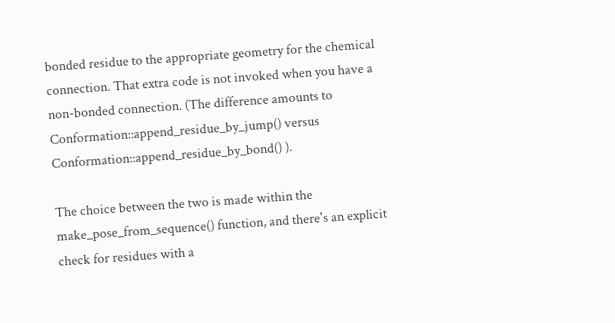bonded residue to the appropriate geometry for the chemical connection. That extra code is not invoked when you have a non-bonded connection. (The difference amounts to Conformation::append_residue_by_jump() versus Conformation::append_residue_by_bond() ).

The choice between the two is made within the make_pose_from_sequence() function, and there's an explicit check for residues with a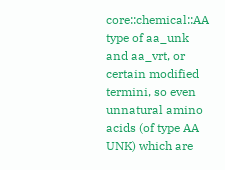core::chemical::AA type of aa_unk and aa_vrt, or certain modified termini, so even unnatural amino acids (of type AA UNK) which are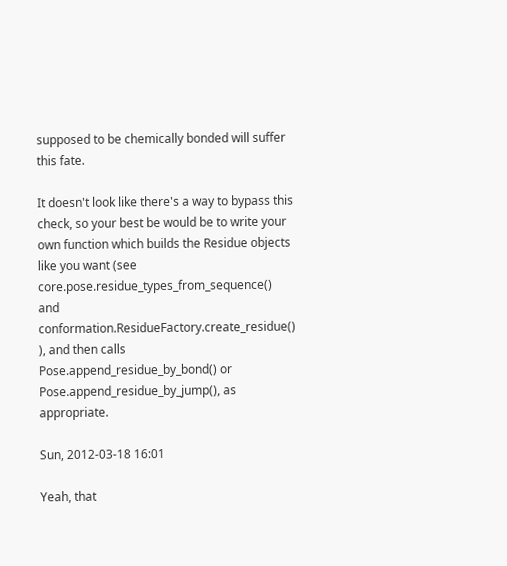supposed to be chemically bonded will suffer this fate.

It doesn't look like there's a way to bypass this check, so your best be would be to write your own function which builds the Residue objects like you want (see core.pose.residue_types_from_sequence() and conformation.ResidueFactory.create_residue() ), and then calls Pose.append_residue_by_bond() or Pose.append_residue_by_jump(), as appropriate.

Sun, 2012-03-18 16:01

Yeah, that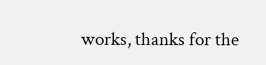works, thanks for the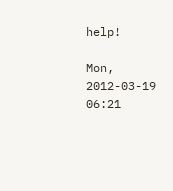help!

Mon, 2012-03-19 06:21